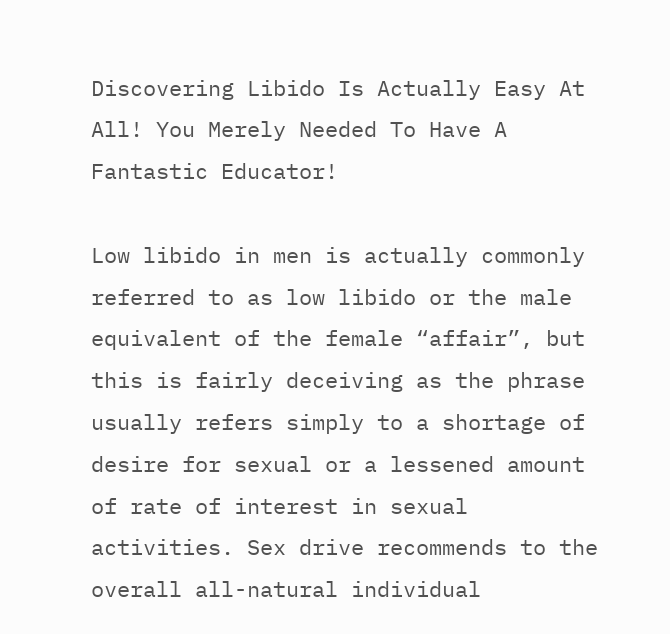Discovering Libido Is Actually Easy At All! You Merely Needed To Have A Fantastic Educator!

Low libido in men is actually commonly referred to as low libido or the male equivalent of the female “affair”, but this is fairly deceiving as the phrase usually refers simply to a shortage of desire for sexual or a lessened amount of rate of interest in sexual activities. Sex drive recommends to the overall all-natural individual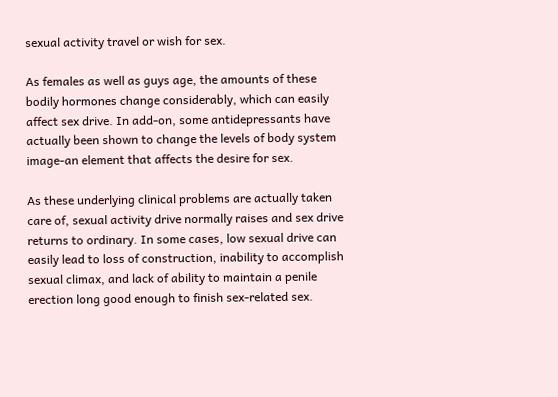sexual activity travel or wish for sex.

As females as well as guys age, the amounts of these bodily hormones change considerably, which can easily affect sex drive. In add-on, some antidepressants have actually been shown to change the levels of body system image-an element that affects the desire for sex.

As these underlying clinical problems are actually taken care of, sexual activity drive normally raises and sex drive returns to ordinary. In some cases, low sexual drive can easily lead to loss of construction, inability to accomplish sexual climax, and lack of ability to maintain a penile erection long good enough to finish sex-related sex.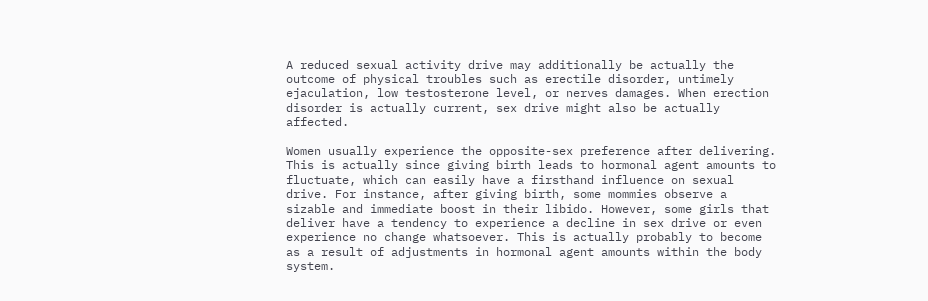A reduced sexual activity drive may additionally be actually the outcome of physical troubles such as erectile disorder, untimely ejaculation, low testosterone level, or nerves damages. When erection disorder is actually current, sex drive might also be actually affected.

Women usually experience the opposite-sex preference after delivering. This is actually since giving birth leads to hormonal agent amounts to fluctuate, which can easily have a firsthand influence on sexual drive. For instance, after giving birth, some mommies observe a sizable and immediate boost in their libido. However, some girls that deliver have a tendency to experience a decline in sex drive or even experience no change whatsoever. This is actually probably to become as a result of adjustments in hormonal agent amounts within the body system.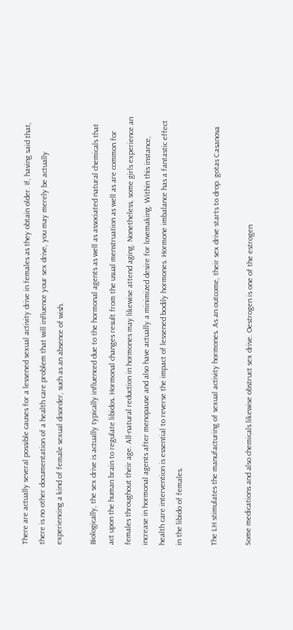There are actually several possible causes for a lessened sexual activity drive in females as they obtain older. If, having said that, there is no other documentation of a health care problem that will influence your sex drive, you may merely be actually experiencing a kind of female sexual disorder, such as an absence of wish.

Biologically, the sex drive is actually typically influenced due to the hormonal agents as well as associated natural chemicals that act upon the human brain to regulate libidos. Hormonal changes result from the usual menstruation as well as are common for females throughout their age. All-natural reduction in hormones may likewise attend aging. Nonetheless, some girls experience an increase in hormonal agents after menopause and also have actually a minimized desire for lovemaking. Within this instance, health care intervention is essential to reverse the impact of lessened bodily hormones. Hormone imbalance has a fantastic effect in the libido of females.

The LH stimulates the manufacturing of sexual activity hormones. As an outcome, their sex drive starts to drop. gotas Casanova

Some medications and also chemicals likewise obstruct sex drive. Oestrogen is one of the estrogen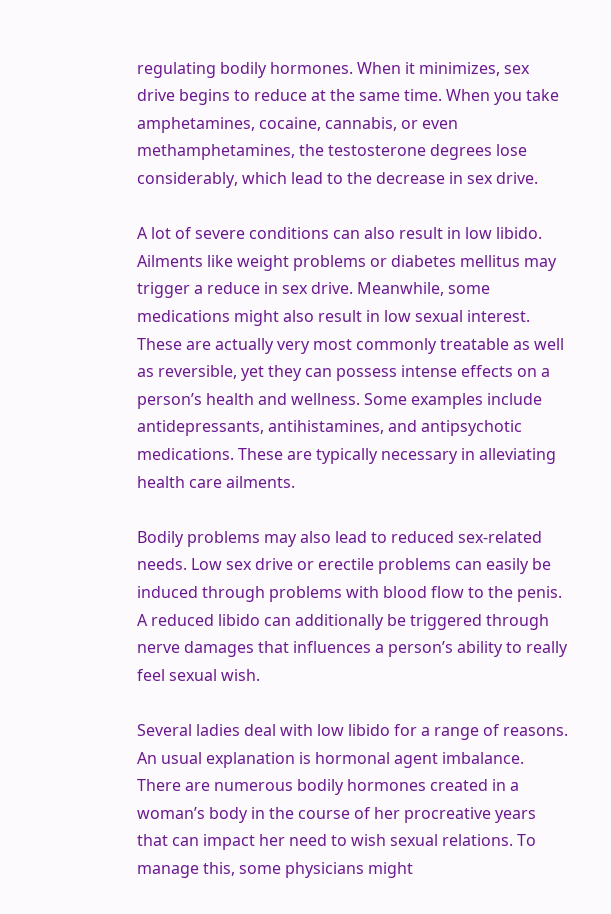regulating bodily hormones. When it minimizes, sex drive begins to reduce at the same time. When you take amphetamines, cocaine, cannabis, or even methamphetamines, the testosterone degrees lose considerably, which lead to the decrease in sex drive.

A lot of severe conditions can also result in low libido. Ailments like weight problems or diabetes mellitus may trigger a reduce in sex drive. Meanwhile, some medications might also result in low sexual interest. These are actually very most commonly treatable as well as reversible, yet they can possess intense effects on a person’s health and wellness. Some examples include antidepressants, antihistamines, and antipsychotic medications. These are typically necessary in alleviating health care ailments.

Bodily problems may also lead to reduced sex-related needs. Low sex drive or erectile problems can easily be induced through problems with blood flow to the penis. A reduced libido can additionally be triggered through nerve damages that influences a person’s ability to really feel sexual wish.

Several ladies deal with low libido for a range of reasons. An usual explanation is hormonal agent imbalance. There are numerous bodily hormones created in a woman’s body in the course of her procreative years that can impact her need to wish sexual relations. To manage this, some physicians might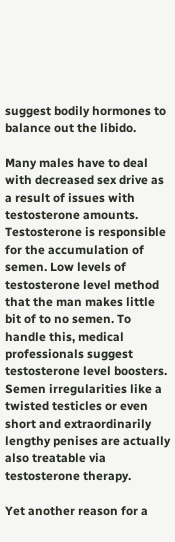suggest bodily hormones to balance out the libido.

Many males have to deal with decreased sex drive as a result of issues with testosterone amounts. Testosterone is responsible for the accumulation of semen. Low levels of testosterone level method that the man makes little bit of to no semen. To handle this, medical professionals suggest testosterone level boosters. Semen irregularities like a twisted testicles or even short and extraordinarily lengthy penises are actually also treatable via testosterone therapy.

Yet another reason for a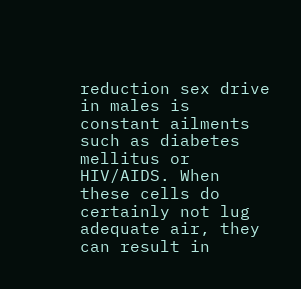reduction sex drive in males is constant ailments such as diabetes mellitus or HIV/AIDS. When these cells do certainly not lug adequate air, they can result in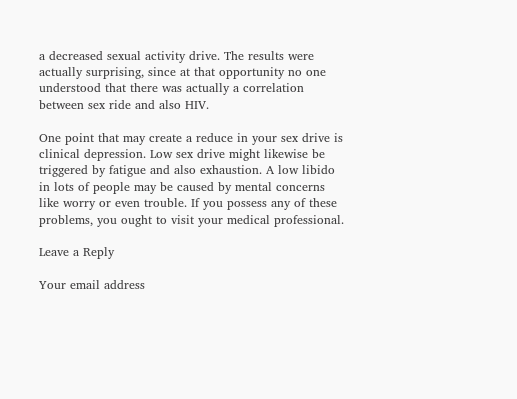a decreased sexual activity drive. The results were actually surprising, since at that opportunity no one understood that there was actually a correlation between sex ride and also HIV.

One point that may create a reduce in your sex drive is clinical depression. Low sex drive might likewise be triggered by fatigue and also exhaustion. A low libido in lots of people may be caused by mental concerns like worry or even trouble. If you possess any of these problems, you ought to visit your medical professional.

Leave a Reply

Your email address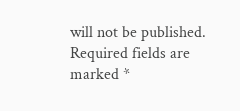will not be published. Required fields are marked *